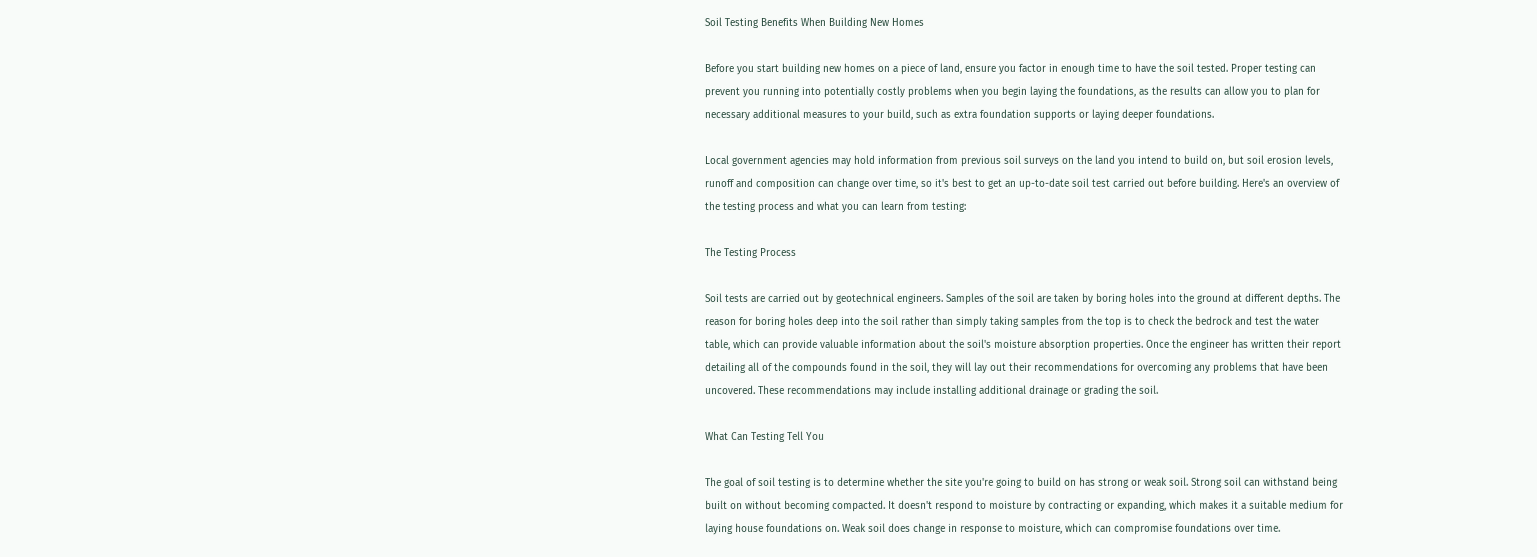Soil Testing Benefits When Building New Homes

Before you start building new homes on a piece of land, ensure you factor in enough time to have the soil tested. Proper testing can prevent you running into potentially costly problems when you begin laying the foundations, as the results can allow you to plan for necessary additional measures to your build, such as extra foundation supports or laying deeper foundations.

Local government agencies may hold information from previous soil surveys on the land you intend to build on, but soil erosion levels, runoff and composition can change over time, so it's best to get an up-to-date soil test carried out before building. Here's an overview of the testing process and what you can learn from testing:

The Testing Process

Soil tests are carried out by geotechnical engineers. Samples of the soil are taken by boring holes into the ground at different depths. The reason for boring holes deep into the soil rather than simply taking samples from the top is to check the bedrock and test the water table, which can provide valuable information about the soil's moisture absorption properties. Once the engineer has written their report detailing all of the compounds found in the soil, they will lay out their recommendations for overcoming any problems that have been uncovered. These recommendations may include installing additional drainage or grading the soil.

What Can Testing Tell You

The goal of soil testing is to determine whether the site you're going to build on has strong or weak soil. Strong soil can withstand being built on without becoming compacted. It doesn't respond to moisture by contracting or expanding, which makes it a suitable medium for laying house foundations on. Weak soil does change in response to moisture, which can compromise foundations over time.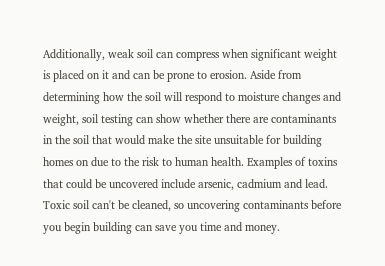Additionally, weak soil can compress when significant weight is placed on it and can be prone to erosion. Aside from determining how the soil will respond to moisture changes and weight, soil testing can show whether there are contaminants in the soil that would make the site unsuitable for building homes on due to the risk to human health. Examples of toxins that could be uncovered include arsenic, cadmium and lead. Toxic soil can't be cleaned, so uncovering contaminants before you begin building can save you time and money.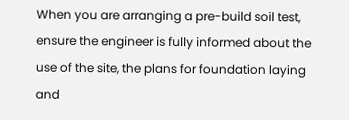When you are arranging a pre-build soil test, ensure the engineer is fully informed about the use of the site, the plans for foundation laying and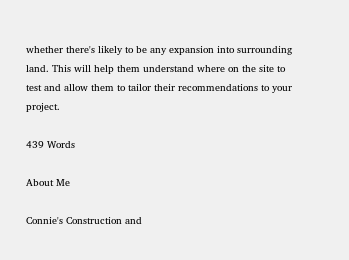whether there's likely to be any expansion into surrounding land. This will help them understand where on the site to test and allow them to tailor their recommendations to your project.

439 Words

About Me

Connie's Construction and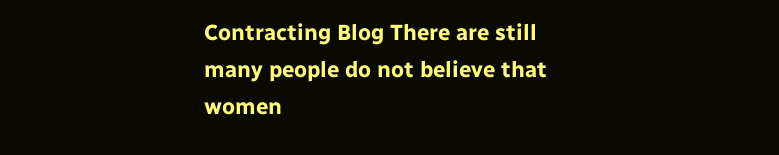Contracting Blog There are still many people do not believe that women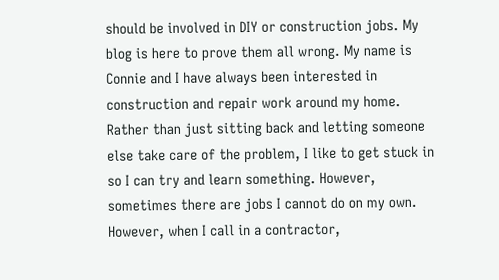should be involved in DIY or construction jobs. My blog is here to prove them all wrong. My name is Connie and I have always been interested in construction and repair work around my home. Rather than just sitting back and letting someone else take care of the problem, I like to get stuck in so I can try and learn something. However, sometimes there are jobs I cannot do on my own. However, when I call in a contractor,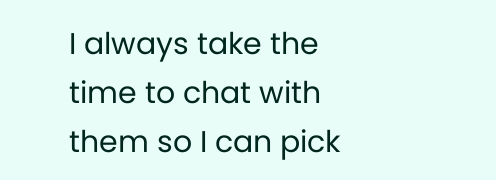I always take the time to chat with them so I can pick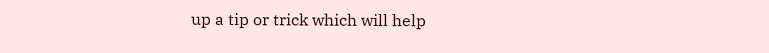up a tip or trick which will help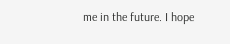me in the future. I hope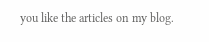you like the articles on my blog.